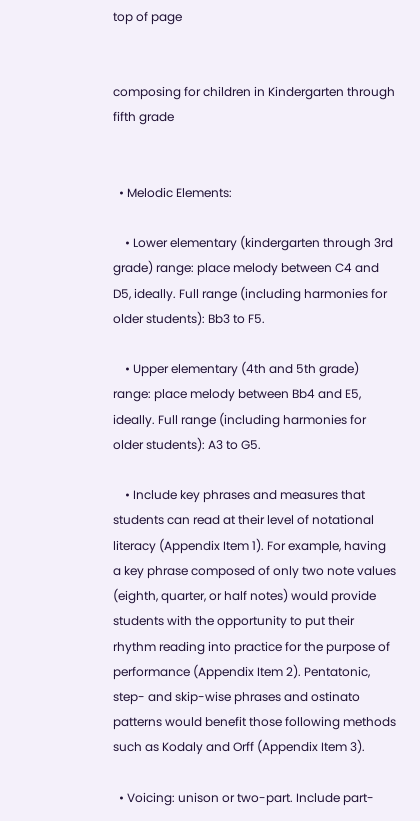top of page


composing for children in Kindergarten through fifth grade


  • Melodic Elements:

    • Lower elementary (kindergarten through 3rd grade) range: place melody between C4 and D5, ideally. Full range (including harmonies for older students): Bb3 to F5.

    • Upper elementary (4th and 5th grade) range: place melody between Bb4 and E5, ideally. Full range (including harmonies for older students): A3 to G5.

    • Include key phrases and measures that students can read at their level of notational literacy (Appendix Item 1). For example, having a key phrase composed of only two note values (eighth, quarter, or half notes) would provide students with the opportunity to put their rhythm reading into practice for the purpose of performance (Appendix Item 2). Pentatonic, step- and skip-wise phrases and ostinato patterns would benefit those following methods such as Kodaly and Orff (Appendix Item 3).

  • Voicing: unison or two-part. Include part-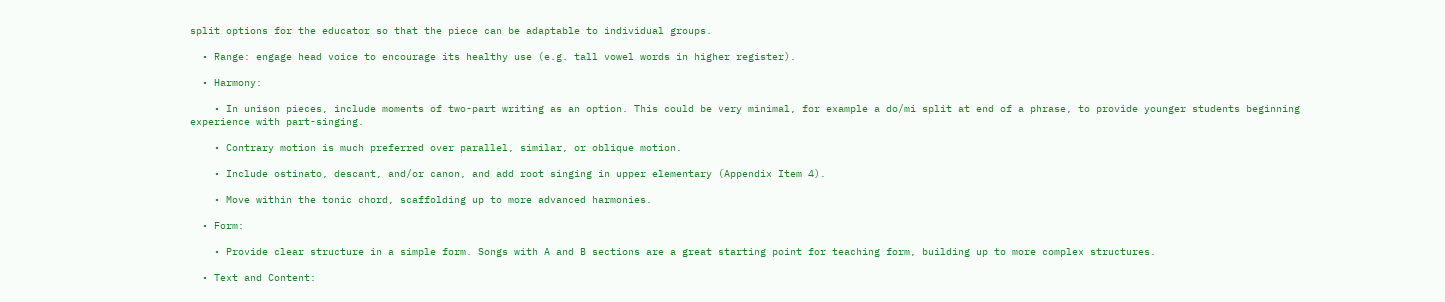split options for the educator so that the piece can be adaptable to individual groups.

  • Range: engage head voice to encourage its healthy use (e.g. tall vowel words in higher register).

  • Harmony:

    • In unison pieces, include moments of two-part writing as an option. This could be very minimal, for example a do/mi split at end of a phrase, to provide younger students beginning experience with part-singing.

    • Contrary motion is much preferred over parallel, similar, or oblique motion.

    • Include ostinato, descant, and/or canon, and add root singing in upper elementary (Appendix Item 4).

    • Move within the tonic chord, scaffolding up to more advanced harmonies.

  • Form:

    • Provide clear structure in a simple form. Songs with A and B sections are a great starting point for teaching form, building up to more complex structures.

  • Text and Content: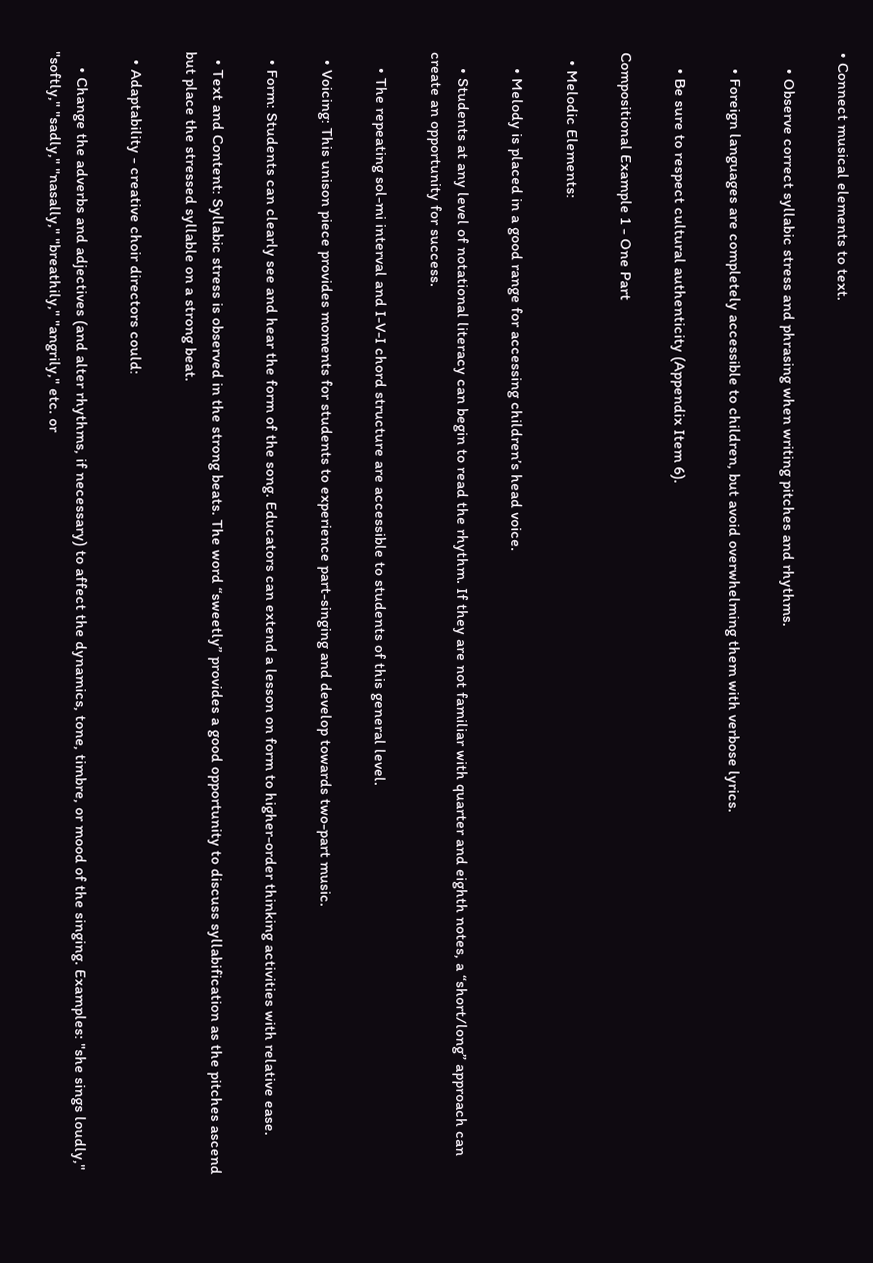• Connect musical elements to text.

    • Observe correct syllabic stress and phrasing when writing pitches and rhythms.

    • Foreign languages are completely accessible to children, but avoid overwhelming them with verbose lyrics.

    • Be sure to respect cultural authenticity (Appendix Item 6).

Compositional Example 1 - One Part

  • Melodic Elements:

    • Melody is placed in a good range for accessing children’s head voice.

    • Students at any level of notational literacy can begin to read the rhythm. If they are not familiar with quarter and eighth notes, a “short/long” approach can create an opportunity for success.

    • The repeating sol-mi interval and I-V-I chord structure are accessible to students of this general level.

  • Voicing: This unison piece provides moments for students to experience part-singing and develop towards two-part music.

  • Form: Students can clearly see and hear the form of the song. Educators can extend a lesson on form to higher-order thinking activities with relative ease.

  • Text and Content: Syllabic stress is observed in the strong beats. The word “sweetly” provides a good opportunity to discuss syllabification as the pitches ascend but place the stressed syllable on a strong beat.

  • Adaptability - creative choir directors could:

    • Change the adverbs and adjectives (and alter rhythms, if necessary) to affect the dynamics, tone, timbre, or mood of the singing. Examples: "she sings loudly," "softly," "sadly," "nasally," "breathily," "angrily," etc. or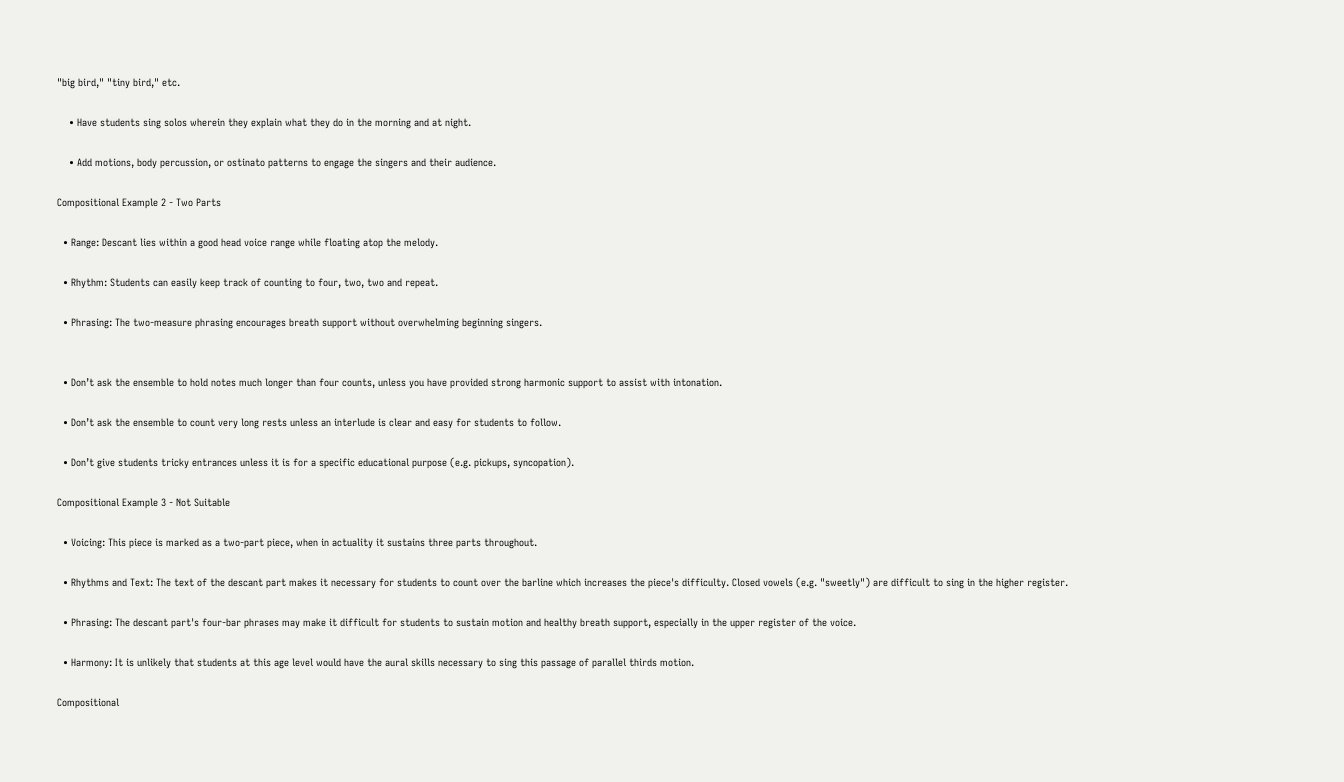"big bird," "tiny bird," etc.

    • Have students sing solos wherein they explain what they do in the morning and at night.

    • Add motions, body percussion, or ostinato patterns to engage the singers and their audience.

Compositional Example 2 - Two Parts

  • Range: Descant lies within a good head voice range while floating atop the melody.

  • Rhythm: Students can easily keep track of counting to four, two, two and repeat.

  • Phrasing: The two-measure phrasing encourages breath support without overwhelming beginning singers.


  • Don’t ask the ensemble to hold notes much longer than four counts, unless you have provided strong harmonic support to assist with intonation.

  • Don’t ask the ensemble to count very long rests unless an interlude is clear and easy for students to follow.

  • Don’t give students tricky entrances unless it is for a specific educational purpose (e.g. pickups, syncopation).

Compositional Example 3 - Not Suitable

  • Voicing: This piece is marked as a two-part piece, when in actuality it sustains three parts throughout.

  • Rhythms and Text: The text of the descant part makes it necessary for students to count over the barline which increases the piece's difficulty. Closed vowels (e.g. "sweetly") are difficult to sing in the higher register.

  • Phrasing: The descant part's four-bar phrases may make it difficult for students to sustain motion and healthy breath support, especially in the upper register of the voice.

  • Harmony: It is unlikely that students at this age level would have the aural skills necessary to sing this passage of parallel thirds motion.

Compositional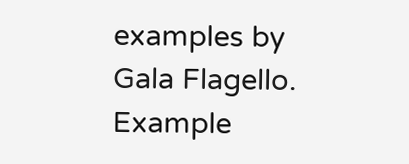examples by Gala Flagello. Example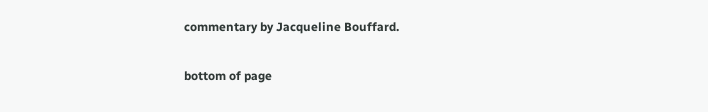commentary by Jacqueline Bouffard.

bottom of page